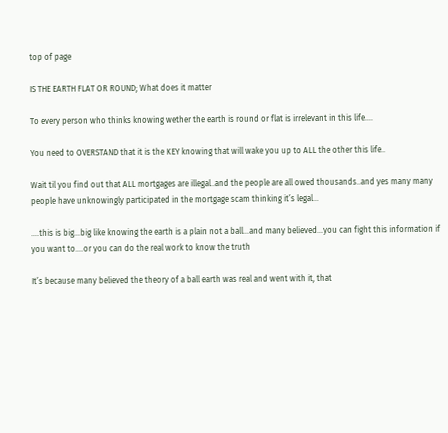top of page

IS THE EARTH FLAT OR ROUND; What does it matter

To every person who thinks knowing wether the earth is round or flat is irrelevant in this life….

You need to OVERSTAND that it is the KEY knowing that will wake you up to ALL the other this life..

Wait til you find out that ALL mortgages are illegal..and the people are all owed thousands..and yes many many people have unknowingly participated in the mortgage scam thinking it’s legal…

….this is big…big like knowing the earth is a plain not a ball…and many believed…you can fight this information if you want to….or you can do the real work to know the truth

It’s because many believed the theory of a ball earth was real and went with it, that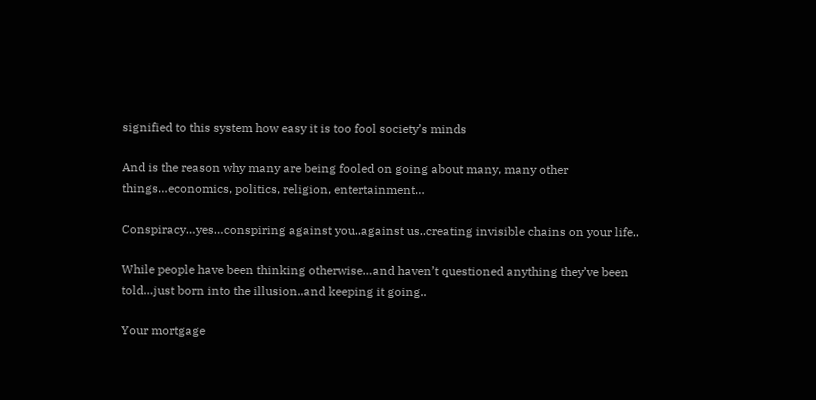signified to this system how easy it is too fool society’s minds

And is the reason why many are being fooled on going about many, many other things…economics, politics, religion, entertainment…

Conspiracy…yes…conspiring against you..against us..creating invisible chains on your life..

While people have been thinking otherwise…and haven’t questioned anything they’ve been told…just born into the illusion..and keeping it going..

Your mortgage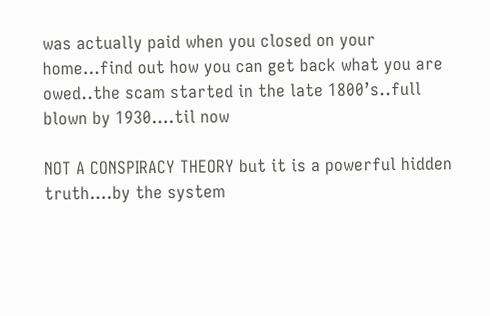was actually paid when you closed on your home…find out how you can get back what you are owed..the scam started in the late 1800’s..full blown by 1930….til now

NOT A CONSPIRACY THEORY but it is a powerful hidden truth….by the system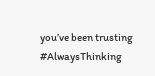you’ve been trusting #AlwaysThinking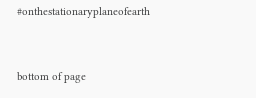#onthestationaryplaneofearth


bottom of page